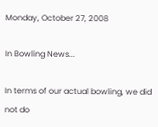Monday, October 27, 2008

In Bowling News...

In terms of our actual bowling, we did not do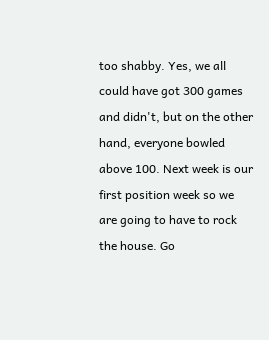too shabby. Yes, we all could have got 300 games and didn't, but on the other hand, everyone bowled above 100. Next week is our first position week so we are going to have to rock the house. Go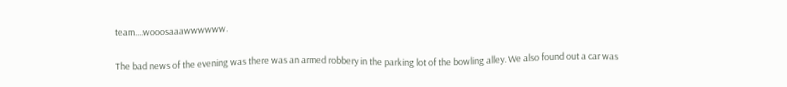team....wooosaaawwwwww.

The bad news of the evening was there was an armed robbery in the parking lot of the bowling alley. We also found out a car was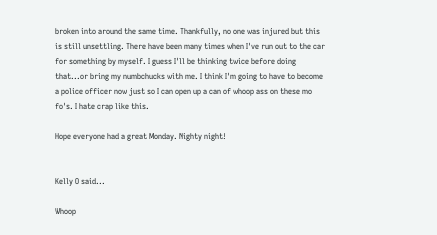broken into around the same time. Thankfully, no one was injured but this is still unsettling. There have been many times when I've run out to the car for something by myself. I guess I'll be thinking twice before doing that...or bring my numbchucks with me. I think I'm going to have to become a police officer now just so I can open up a can of whoop ass on these mo fo's. I hate crap like this.

Hope everyone had a great Monday. Nighty night!


Kelly O said...

Whoop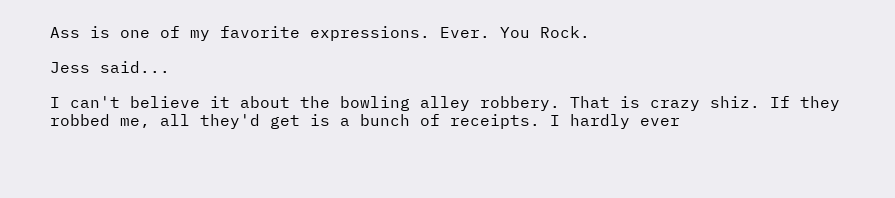Ass is one of my favorite expressions. Ever. You Rock.

Jess said...

I can't believe it about the bowling alley robbery. That is crazy shiz. If they robbed me, all they'd get is a bunch of receipts. I hardly ever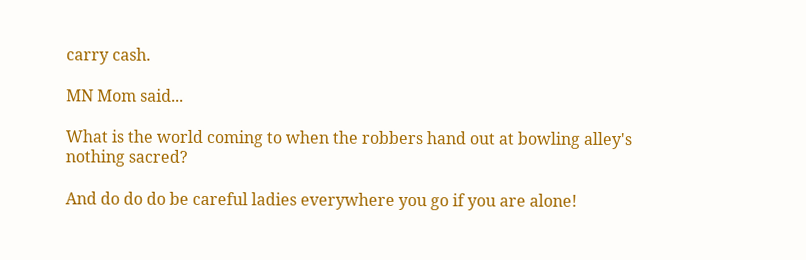carry cash.

MN Mom said...

What is the world coming to when the robbers hand out at bowling alley's nothing sacred?

And do do do be careful ladies everywhere you go if you are alone!